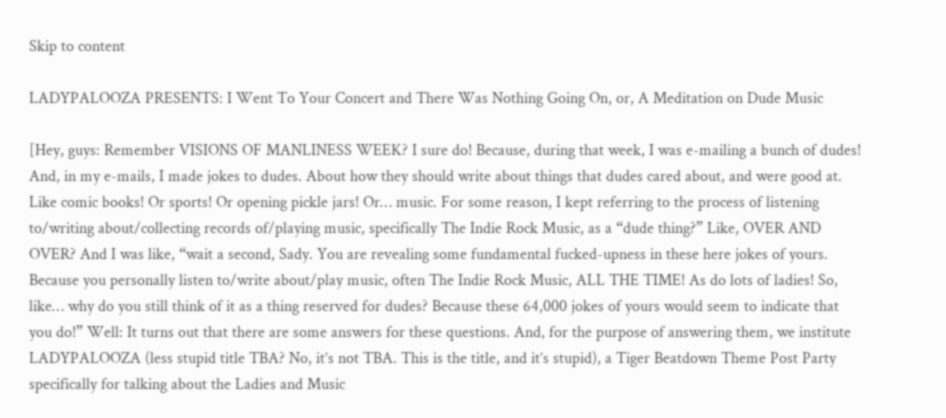Skip to content

LADYPALOOZA PRESENTS: I Went To Your Concert and There Was Nothing Going On, or, A Meditation on Dude Music

[Hey, guys: Remember VISIONS OF MANLINESS WEEK? I sure do! Because, during that week, I was e-mailing a bunch of dudes! And, in my e-mails, I made jokes to dudes. About how they should write about things that dudes cared about, and were good at. Like comic books! Or sports! Or opening pickle jars! Or… music. For some reason, I kept referring to the process of listening to/writing about/collecting records of/playing music, specifically The Indie Rock Music, as a “dude thing?” Like, OVER AND OVER? And I was like, “wait a second, Sady. You are revealing some fundamental fucked-upness in these here jokes of yours. Because you personally listen to/write about/play music, often The Indie Rock Music, ALL THE TIME! As do lots of ladies! So, like… why do you still think of it as a thing reserved for dudes? Because these 64,000 jokes of yours would seem to indicate that you do!” Well: It turns out that there are some answers for these questions. And, for the purpose of answering them, we institute LADYPALOOZA (less stupid title TBA? No, it’s not TBA. This is the title, and it’s stupid), a Tiger Beatdown Theme Post Party specifically for talking about the Ladies and Music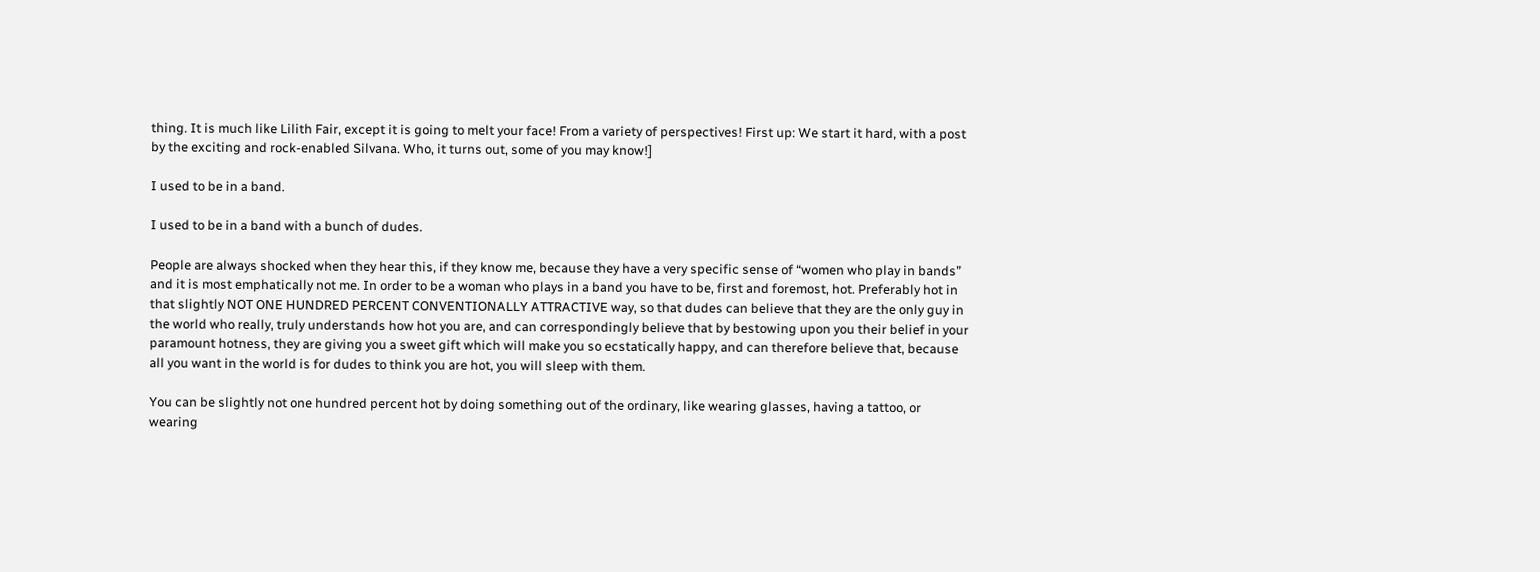thing. It is much like Lilith Fair, except it is going to melt your face! From a variety of perspectives! First up: We start it hard, with a post by the exciting and rock-enabled Silvana. Who, it turns out, some of you may know!]

I used to be in a band.

I used to be in a band with a bunch of dudes.

People are always shocked when they hear this, if they know me, because they have a very specific sense of “women who play in bands” and it is most emphatically not me. In order to be a woman who plays in a band you have to be, first and foremost, hot. Preferably hot in that slightly NOT ONE HUNDRED PERCENT CONVENTIONALLY ATTRACTIVE way, so that dudes can believe that they are the only guy in the world who really, truly understands how hot you are, and can correspondingly believe that by bestowing upon you their belief in your paramount hotness, they are giving you a sweet gift which will make you so ecstatically happy, and can therefore believe that, because all you want in the world is for dudes to think you are hot, you will sleep with them.

You can be slightly not one hundred percent hot by doing something out of the ordinary, like wearing glasses, having a tattoo, or wearing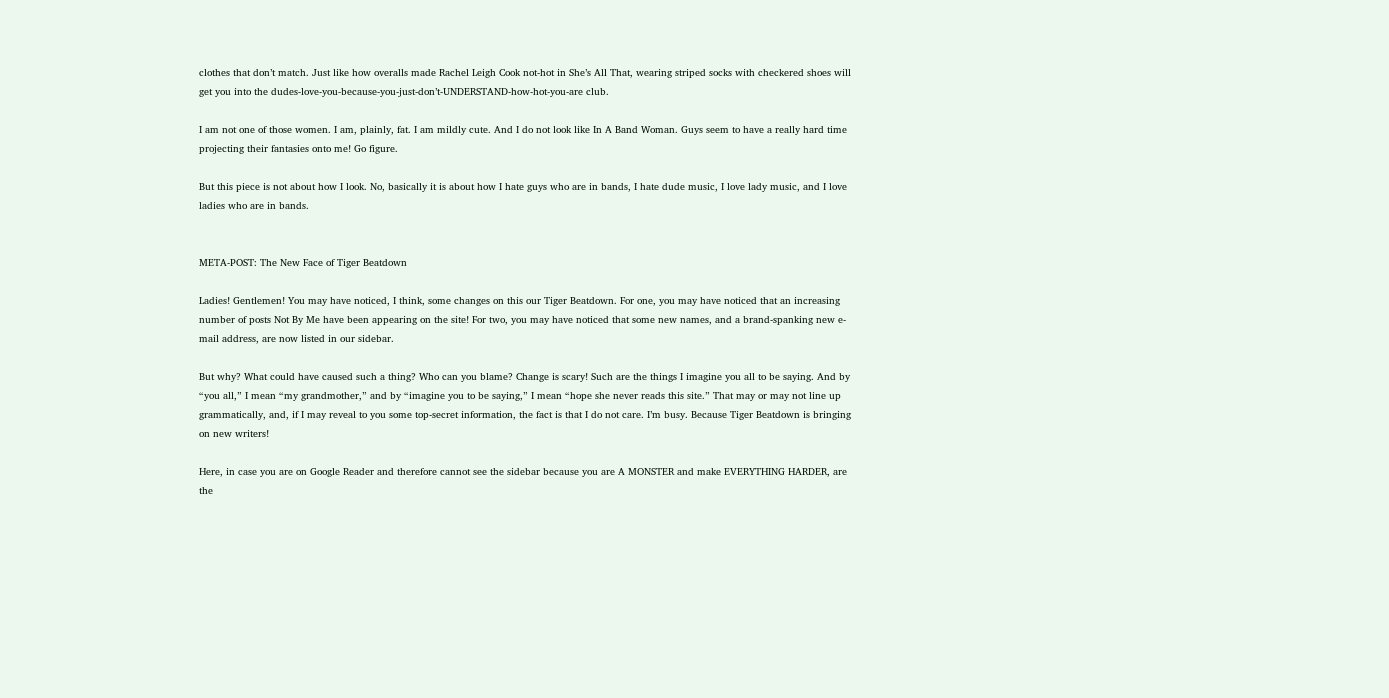clothes that don’t match. Just like how overalls made Rachel Leigh Cook not-hot in She’s All That, wearing striped socks with checkered shoes will get you into the dudes-love-you-because-you-just-don’t-UNDERSTAND-how-hot-you-are club.

I am not one of those women. I am, plainly, fat. I am mildly cute. And I do not look like In A Band Woman. Guys seem to have a really hard time projecting their fantasies onto me! Go figure.

But this piece is not about how I look. No, basically it is about how I hate guys who are in bands, I hate dude music, I love lady music, and I love ladies who are in bands.


META-POST: The New Face of Tiger Beatdown

Ladies! Gentlemen! You may have noticed, I think, some changes on this our Tiger Beatdown. For one, you may have noticed that an increasing number of posts Not By Me have been appearing on the site! For two, you may have noticed that some new names, and a brand-spanking new e-mail address, are now listed in our sidebar.

But why? What could have caused such a thing? Who can you blame? Change is scary! Such are the things I imagine you all to be saying. And by “you all,” I mean “my grandmother,” and by “imagine you to be saying,” I mean “hope she never reads this site.” That may or may not line up grammatically, and, if I may reveal to you some top-secret information, the fact is that I do not care. I’m busy. Because Tiger Beatdown is bringing on new writers!

Here, in case you are on Google Reader and therefore cannot see the sidebar because you are A MONSTER and make EVERYTHING HARDER, are the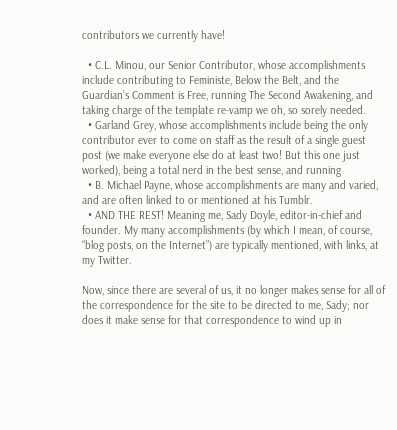contributors we currently have!

  • C.L. Minou, our Senior Contributor, whose accomplishments include contributing to Feministe, Below the Belt, and the Guardian’s Comment is Free, running The Second Awakening, and taking charge of the template re-vamp we oh, so sorely needed.
  • Garland Grey, whose accomplishments include being the only contributor ever to come on staff as the result of a single guest post (we make everyone else do at least two! But this one just worked), being a total nerd in the best sense, and running
  • B. Michael Payne, whose accomplishments are many and varied, and are often linked to or mentioned at his Tumblr.
  • AND THE REST! Meaning me, Sady Doyle, editor-in-chief and founder. My many accomplishments (by which I mean, of course, “blog posts, on the Internet”) are typically mentioned, with links, at my Twitter.

Now, since there are several of us, it no longer makes sense for all of the correspondence for the site to be directed to me, Sady; nor does it make sense for that correspondence to wind up in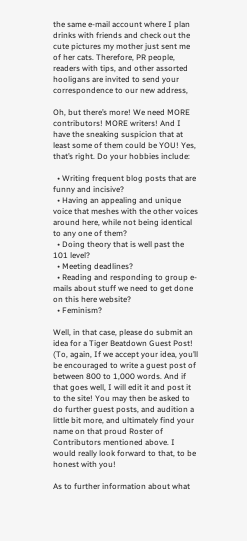the same e-mail account where I plan drinks with friends and check out the cute pictures my mother just sent me of her cats. Therefore, PR people, readers with tips, and other assorted hooligans are invited to send your correspondence to our new address,

Oh, but there’s more! We need MORE contributors! MORE writers! And I have the sneaking suspicion that at least some of them could be YOU! Yes, that’s right. Do your hobbies include:

  • Writing frequent blog posts that are funny and incisive?
  • Having an appealing and unique voice that meshes with the other voices around here, while not being identical to any one of them?
  • Doing theory that is well past the 101 level?
  • Meeting deadlines?
  • Reading and responding to group e-mails about stuff we need to get done on this here website?
  • Feminism?

Well, in that case, please do submit an idea for a Tiger Beatdown Guest Post! (To, again, If we accept your idea, you’ll be encouraged to write a guest post of between 800 to 1,000 words. And if that goes well, I will edit it and post it to the site! You may then be asked to do further guest posts, and audition a little bit more, and ultimately find your name on that proud Roster of Contributors mentioned above. I would really look forward to that, to be honest with you!

As to further information about what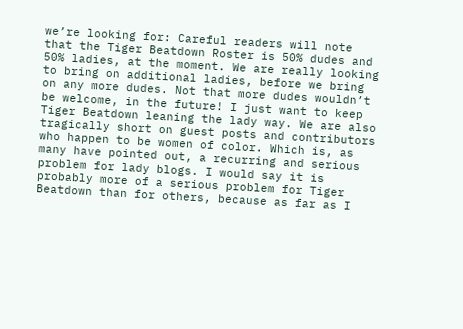we’re looking for: Careful readers will note that the Tiger Beatdown Roster is 50% dudes and 50% ladies, at the moment. We are really looking to bring on additional ladies, before we bring on any more dudes. Not that more dudes wouldn’t be welcome, in the future! I just want to keep Tiger Beatdown leaning the lady way. We are also tragically short on guest posts and contributors who happen to be women of color. Which is, as many have pointed out, a recurring and serious problem for lady blogs. I would say it is probably more of a serious problem for Tiger Beatdown than for others, because as far as I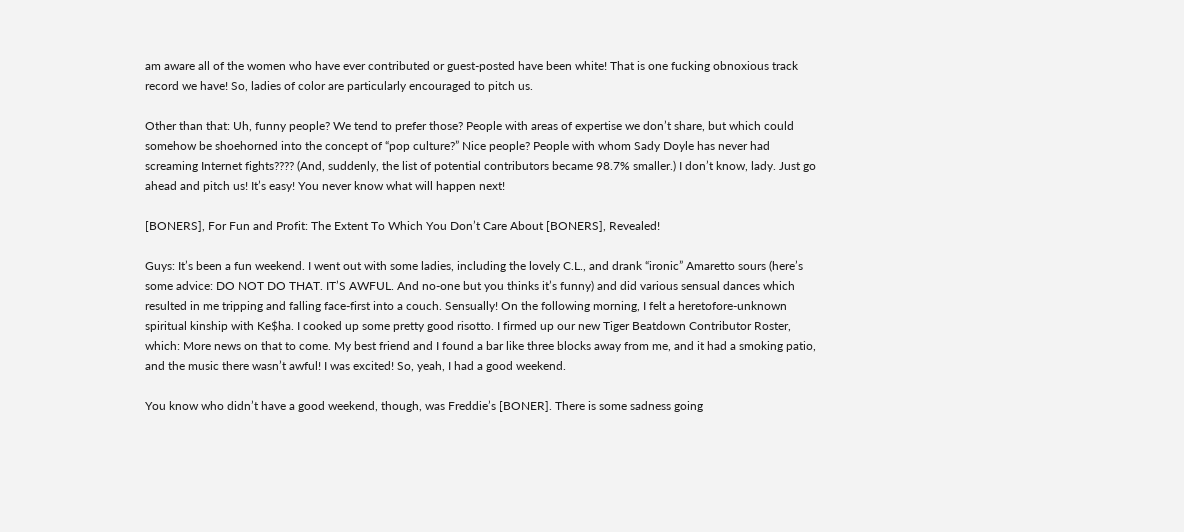am aware all of the women who have ever contributed or guest-posted have been white! That is one fucking obnoxious track record we have! So, ladies of color are particularly encouraged to pitch us.

Other than that: Uh, funny people? We tend to prefer those? People with areas of expertise we don’t share, but which could somehow be shoehorned into the concept of “pop culture?” Nice people? People with whom Sady Doyle has never had screaming Internet fights???? (And, suddenly, the list of potential contributors became 98.7% smaller.) I don’t know, lady. Just go ahead and pitch us! It’s easy! You never know what will happen next!

[BONERS], For Fun and Profit: The Extent To Which You Don’t Care About [BONERS], Revealed!

Guys: It’s been a fun weekend. I went out with some ladies, including the lovely C.L., and drank “ironic” Amaretto sours (here’s some advice: DO NOT DO THAT. IT’S AWFUL. And no-one but you thinks it’s funny) and did various sensual dances which resulted in me tripping and falling face-first into a couch. Sensually! On the following morning, I felt a heretofore-unknown spiritual kinship with Ke$ha. I cooked up some pretty good risotto. I firmed up our new Tiger Beatdown Contributor Roster, which: More news on that to come. My best friend and I found a bar like three blocks away from me, and it had a smoking patio, and the music there wasn’t awful! I was excited! So, yeah, I had a good weekend.

You know who didn’t have a good weekend, though, was Freddie’s [BONER]. There is some sadness going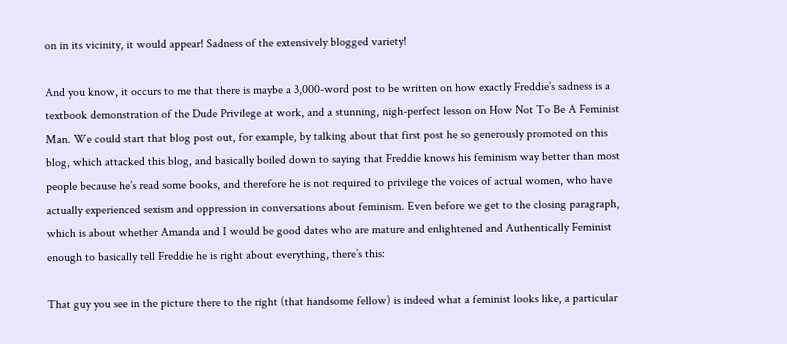on in its vicinity, it would appear! Sadness of the extensively blogged variety!

And you know, it occurs to me that there is maybe a 3,000-word post to be written on how exactly Freddie’s sadness is a textbook demonstration of the Dude Privilege at work, and a stunning, nigh-perfect lesson on How Not To Be A Feminist Man. We could start that blog post out, for example, by talking about that first post he so generously promoted on this blog, which attacked this blog, and basically boiled down to saying that Freddie knows his feminism way better than most people because he’s read some books, and therefore he is not required to privilege the voices of actual women, who have actually experienced sexism and oppression in conversations about feminism. Even before we get to the closing paragraph, which is about whether Amanda and I would be good dates who are mature and enlightened and Authentically Feminist enough to basically tell Freddie he is right about everything, there’s this:

That guy you see in the picture there to the right (that handsome fellow) is indeed what a feminist looks like, a particular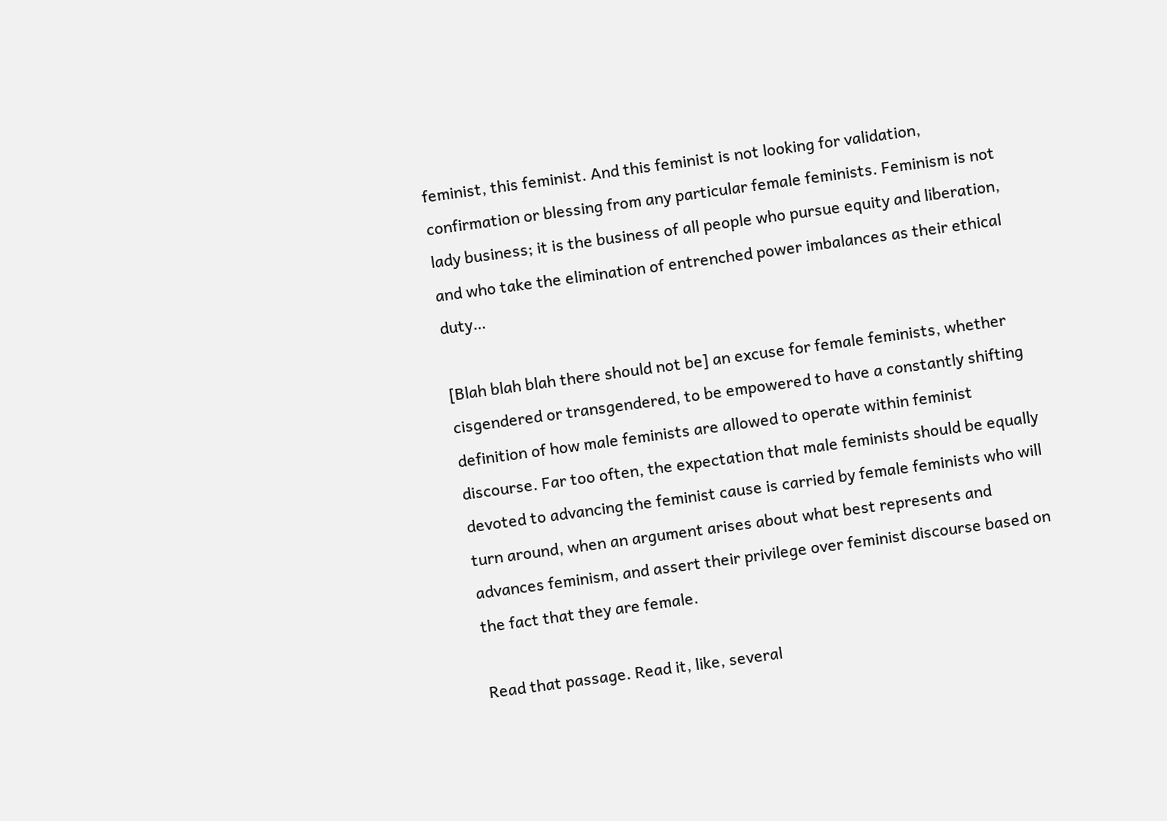feminist, this feminist. And this feminist is not looking for validation, confirmation or blessing from any particular female feminists. Feminism is not lady business; it is the business of all people who pursue equity and liberation, and who take the elimination of entrenched power imbalances as their ethical duty…

[Blah blah blah there should not be] an excuse for female feminists, whether cisgendered or transgendered, to be empowered to have a constantly shifting definition of how male feminists are allowed to operate within feminist discourse. Far too often, the expectation that male feminists should be equally devoted to advancing the feminist cause is carried by female feminists who will turn around, when an argument arises about what best represents and advances feminism, and assert their privilege over feminist discourse based on the fact that they are female.

Read that passage. Read it, like, several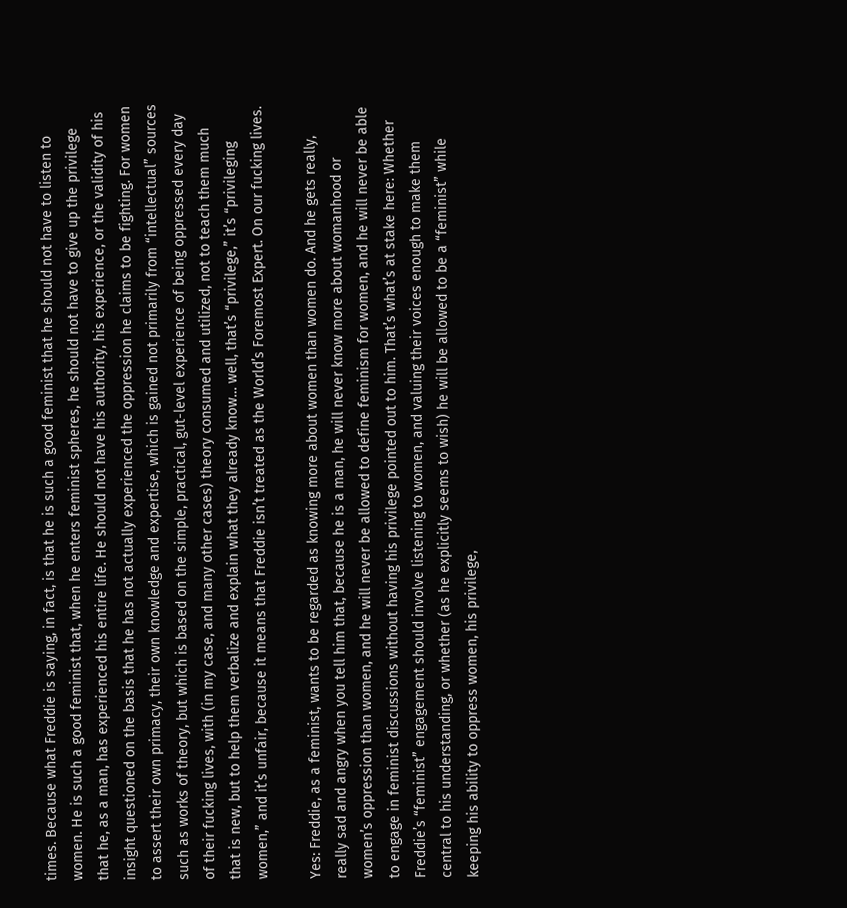times. Because what Freddie is saying, in fact, is that he is such a good feminist that he should not have to listen to women. He is such a good feminist that, when he enters feminist spheres, he should not have to give up the privilege that he, as a man, has experienced his entire life. He should not have his authority, his experience, or the validity of his insight questioned on the basis that he has not actually experienced the oppression he claims to be fighting. For women to assert their own primacy, their own knowledge and expertise, which is gained not primarily from “intellectual” sources such as works of theory, but which is based on the simple, practical, gut-level experience of being oppressed every day of their fucking lives, with (in my case, and many other cases) theory consumed and utilized, not to teach them much that is new, but to help them verbalize and explain what they already know… well, that’s “privilege,” it’s “privileging women,” and it’s unfair, because it means that Freddie isn’t treated as the World’s Foremost Expert. On our fucking lives.

Yes: Freddie, as a feminist, wants to be regarded as knowing more about women than women do. And he gets really, really sad and angry when you tell him that, because he is a man, he will never know more about womanhood or women’s oppression than women, and he will never be allowed to define feminism for women, and he will never be able to engage in feminist discussions without having his privilege pointed out to him. That’s what’s at stake here: Whether Freddie’s “feminist” engagement should involve listening to women, and valuing their voices enough to make them central to his understanding, or whether (as he explicitly seems to wish) he will be allowed to be a “feminist” while keeping his ability to oppress women, his privilege,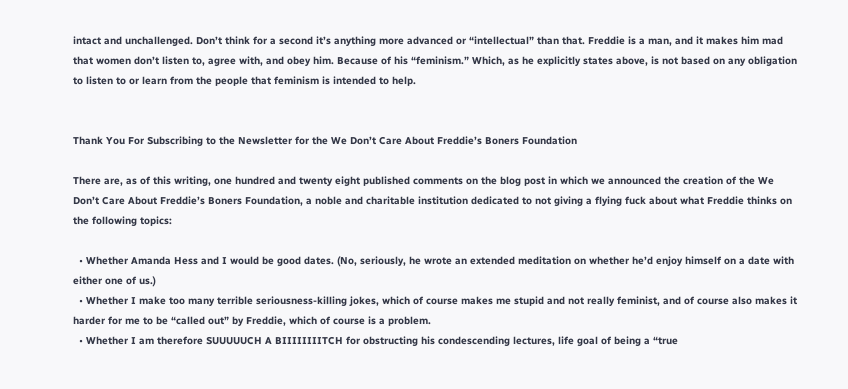intact and unchallenged. Don’t think for a second it’s anything more advanced or “intellectual” than that. Freddie is a man, and it makes him mad that women don’t listen to, agree with, and obey him. Because of his “feminism.” Which, as he explicitly states above, is not based on any obligation to listen to or learn from the people that feminism is intended to help.


Thank You For Subscribing to the Newsletter for the We Don’t Care About Freddie’s Boners Foundation

There are, as of this writing, one hundred and twenty eight published comments on the blog post in which we announced the creation of the We Don’t Care About Freddie’s Boners Foundation, a noble and charitable institution dedicated to not giving a flying fuck about what Freddie thinks on the following topics:

  • Whether Amanda Hess and I would be good dates. (No, seriously, he wrote an extended meditation on whether he’d enjoy himself on a date with either one of us.)
  • Whether I make too many terrible seriousness-killing jokes, which of course makes me stupid and not really feminist, and of course also makes it harder for me to be “called out” by Freddie, which of course is a problem.
  • Whether I am therefore SUUUUUCH A BIIIIIIIITCH for obstructing his condescending lectures, life goal of being a “true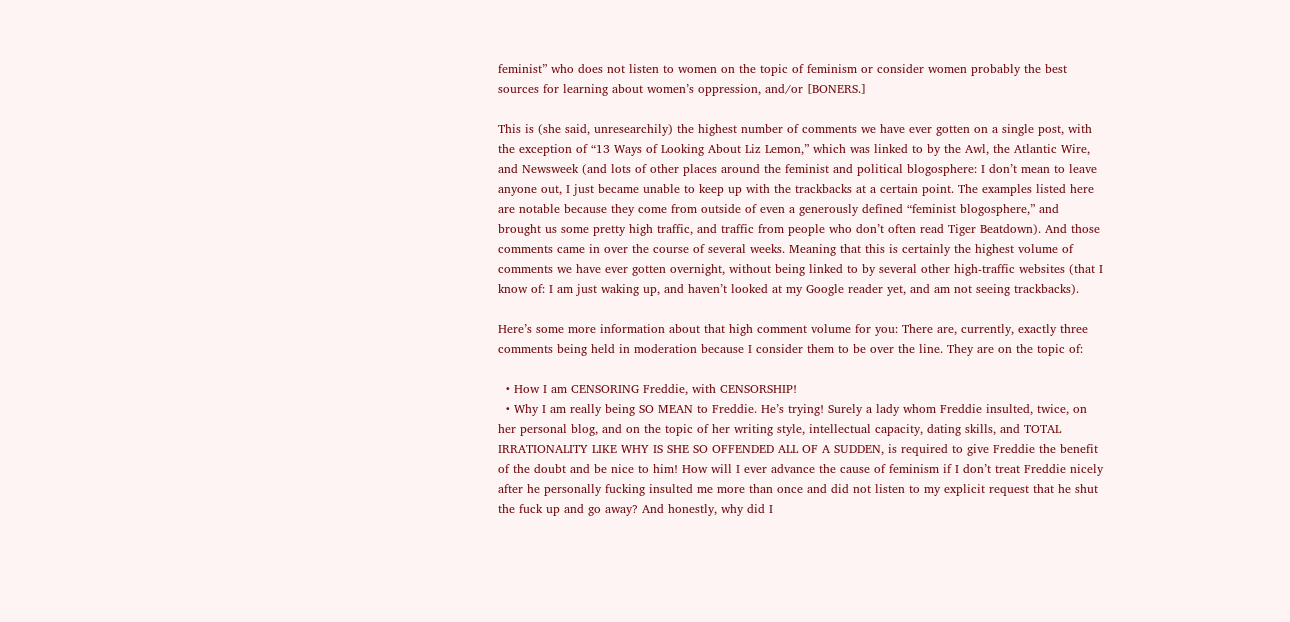feminist” who does not listen to women on the topic of feminism or consider women probably the best sources for learning about women’s oppression, and/or [BONERS.]

This is (she said, unresearchily) the highest number of comments we have ever gotten on a single post, with the exception of “13 Ways of Looking About Liz Lemon,” which was linked to by the Awl, the Atlantic Wire, and Newsweek (and lots of other places around the feminist and political blogosphere: I don’t mean to leave anyone out, I just became unable to keep up with the trackbacks at a certain point. The examples listed here are notable because they come from outside of even a generously defined “feminist blogosphere,” and brought us some pretty high traffic, and traffic from people who don’t often read Tiger Beatdown). And those comments came in over the course of several weeks. Meaning that this is certainly the highest volume of comments we have ever gotten overnight, without being linked to by several other high-traffic websites (that I know of: I am just waking up, and haven’t looked at my Google reader yet, and am not seeing trackbacks).

Here’s some more information about that high comment volume for you: There are, currently, exactly three comments being held in moderation because I consider them to be over the line. They are on the topic of:

  • How I am CENSORING Freddie, with CENSORSHIP!
  • Why I am really being SO MEAN to Freddie. He’s trying! Surely a lady whom Freddie insulted, twice, on her personal blog, and on the topic of her writing style, intellectual capacity, dating skills, and TOTAL IRRATIONALITY LIKE WHY IS SHE SO OFFENDED ALL OF A SUDDEN, is required to give Freddie the benefit of the doubt and be nice to him! How will I ever advance the cause of feminism if I don’t treat Freddie nicely after he personally fucking insulted me more than once and did not listen to my explicit request that he shut the fuck up and go away? And honestly, why did I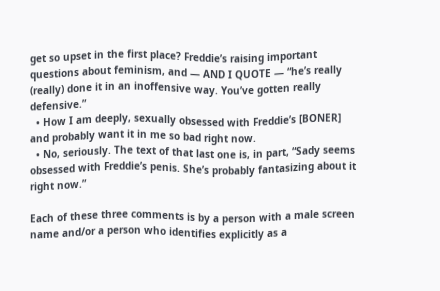get so upset in the first place? Freddie’s raising important questions about feminism, and — AND I QUOTE — “he’s really (really) done it in an inoffensive way. You’ve gotten really defensive.”
  • How I am deeply, sexually obsessed with Freddie’s [BONER] and probably want it in me so bad right now.
  • No, seriously. The text of that last one is, in part, “Sady seems obsessed with Freddie’s penis. She’s probably fantasizing about it right now.”

Each of these three comments is by a person with a male screen name and/or a person who identifies explicitly as a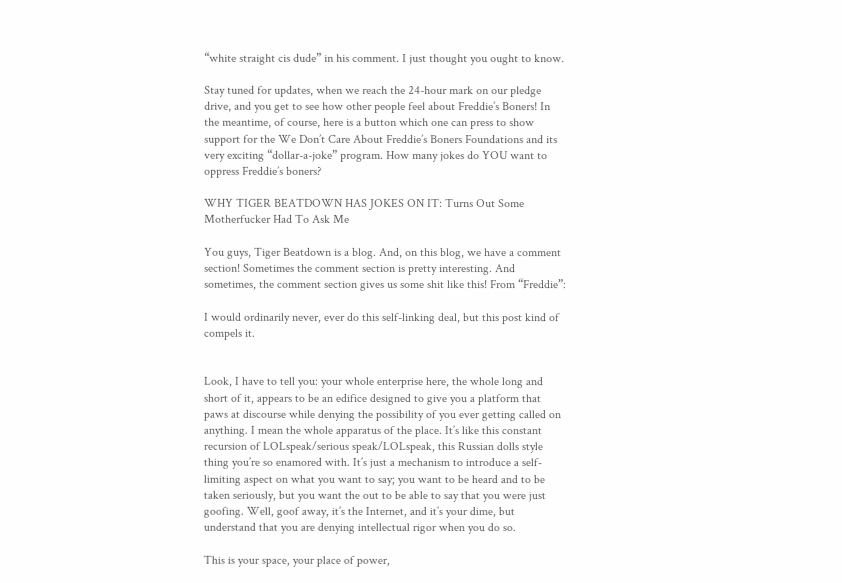“white straight cis dude” in his comment. I just thought you ought to know.

Stay tuned for updates, when we reach the 24-hour mark on our pledge drive, and you get to see how other people feel about Freddie’s Boners! In the meantime, of course, here is a button which one can press to show support for the We Don’t Care About Freddie’s Boners Foundations and its very exciting “dollar-a-joke” program. How many jokes do YOU want to oppress Freddie’s boners?

WHY TIGER BEATDOWN HAS JOKES ON IT: Turns Out Some Motherfucker Had To Ask Me

You guys, Tiger Beatdown is a blog. And, on this blog, we have a comment section! Sometimes the comment section is pretty interesting. And sometimes, the comment section gives us some shit like this! From “Freddie”:

I would ordinarily never, ever do this self-linking deal, but this post kind of compels it.


Look, I have to tell you: your whole enterprise here, the whole long and short of it, appears to be an edifice designed to give you a platform that paws at discourse while denying the possibility of you ever getting called on anything. I mean the whole apparatus of the place. It’s like this constant recursion of LOLspeak/serious speak/LOLspeak, this Russian dolls style thing you’re so enamored with. It’s just a mechanism to introduce a self-limiting aspect on what you want to say; you want to be heard and to be taken seriously, but you want the out to be able to say that you were just goofing. Well, goof away, it’s the Internet, and it’s your dime, but understand that you are denying intellectual rigor when you do so.

This is your space, your place of power,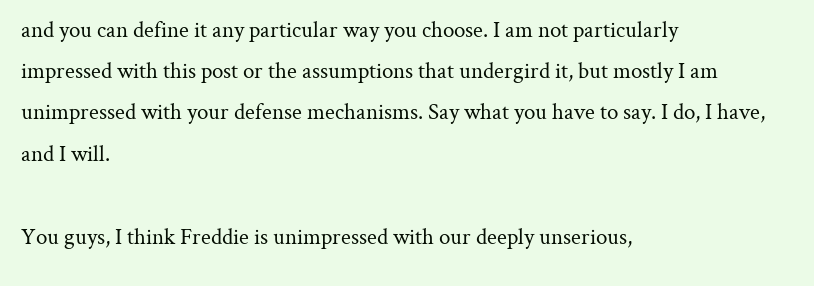and you can define it any particular way you choose. I am not particularly impressed with this post or the assumptions that undergird it, but mostly I am unimpressed with your defense mechanisms. Say what you have to say. I do, I have, and I will.

You guys, I think Freddie is unimpressed with our deeply unserious,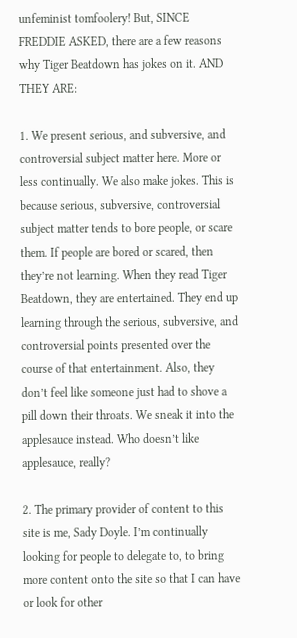unfeminist tomfoolery! But, SINCE FREDDIE ASKED, there are a few reasons why Tiger Beatdown has jokes on it. AND THEY ARE:

1. We present serious, and subversive, and controversial subject matter here. More or less continually. We also make jokes. This is because serious, subversive, controversial subject matter tends to bore people, or scare them. If people are bored or scared, then they’re not learning. When they read Tiger Beatdown, they are entertained. They end up learning through the serious, subversive, and controversial points presented over the course of that entertainment. Also, they don’t feel like someone just had to shove a pill down their throats. We sneak it into the applesauce instead. Who doesn’t like applesauce, really?

2. The primary provider of content to this site is me, Sady Doyle. I’m continually looking for people to delegate to, to bring more content onto the site so that I can have or look for other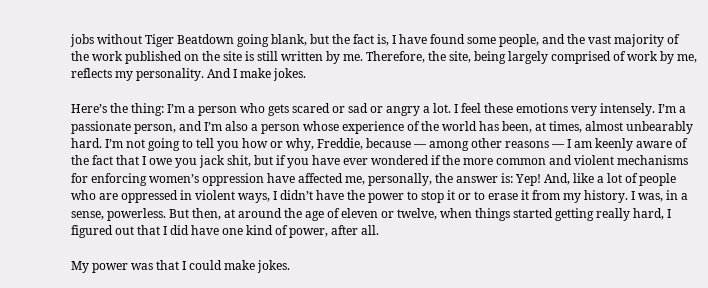jobs without Tiger Beatdown going blank, but the fact is, I have found some people, and the vast majority of the work published on the site is still written by me. Therefore, the site, being largely comprised of work by me, reflects my personality. And I make jokes.

Here’s the thing: I’m a person who gets scared or sad or angry a lot. I feel these emotions very intensely. I’m a passionate person, and I’m also a person whose experience of the world has been, at times, almost unbearably hard. I’m not going to tell you how or why, Freddie, because — among other reasons — I am keenly aware of the fact that I owe you jack shit, but if you have ever wondered if the more common and violent mechanisms for enforcing women’s oppression have affected me, personally, the answer is: Yep! And, like a lot of people who are oppressed in violent ways, I didn’t have the power to stop it or to erase it from my history. I was, in a sense, powerless. But then, at around the age of eleven or twelve, when things started getting really hard, I figured out that I did have one kind of power, after all.

My power was that I could make jokes.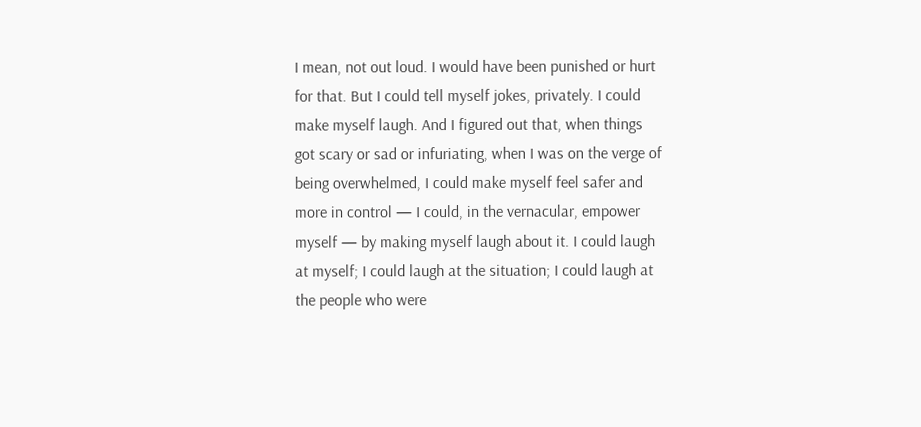I mean, not out loud. I would have been punished or hurt for that. But I could tell myself jokes, privately. I could make myself laugh. And I figured out that, when things got scary or sad or infuriating, when I was on the verge of being overwhelmed, I could make myself feel safer and more in control — I could, in the vernacular, empower myself — by making myself laugh about it. I could laugh at myself; I could laugh at the situation; I could laugh at the people who were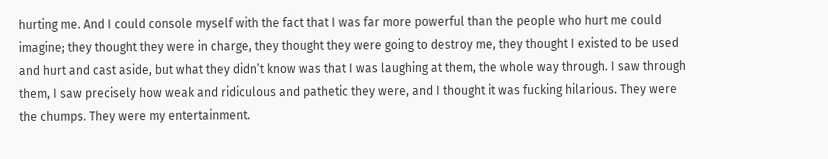hurting me. And I could console myself with the fact that I was far more powerful than the people who hurt me could imagine; they thought they were in charge, they thought they were going to destroy me, they thought I existed to be used and hurt and cast aside, but what they didn’t know was that I was laughing at them, the whole way through. I saw through them, I saw precisely how weak and ridiculous and pathetic they were, and I thought it was fucking hilarious. They were the chumps. They were my entertainment.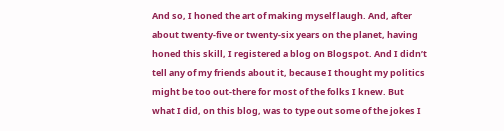And so, I honed the art of making myself laugh. And, after about twenty-five or twenty-six years on the planet, having honed this skill, I registered a blog on Blogspot. And I didn’t tell any of my friends about it, because I thought my politics might be too out-there for most of the folks I knew. But what I did, on this blog, was to type out some of the jokes I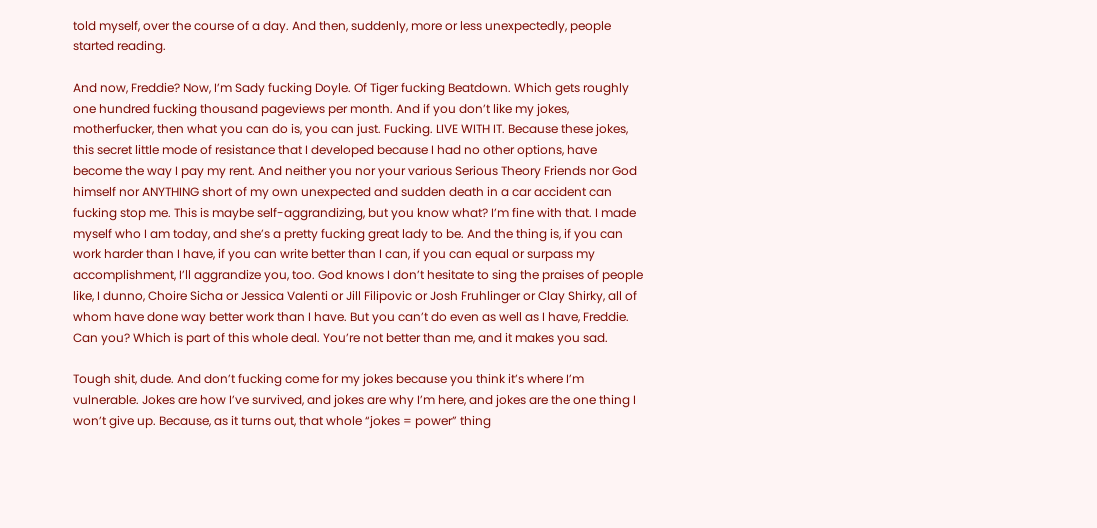told myself, over the course of a day. And then, suddenly, more or less unexpectedly, people started reading.

And now, Freddie? Now, I’m Sady fucking Doyle. Of Tiger fucking Beatdown. Which gets roughly one hundred fucking thousand pageviews per month. And if you don’t like my jokes, motherfucker, then what you can do is, you can just. Fucking. LIVE WITH IT. Because these jokes, this secret little mode of resistance that I developed because I had no other options, have become the way I pay my rent. And neither you nor your various Serious Theory Friends nor God himself nor ANYTHING short of my own unexpected and sudden death in a car accident can fucking stop me. This is maybe self-aggrandizing, but you know what? I’m fine with that. I made myself who I am today, and she’s a pretty fucking great lady to be. And the thing is, if you can work harder than I have, if you can write better than I can, if you can equal or surpass my accomplishment, I’ll aggrandize you, too. God knows I don’t hesitate to sing the praises of people like, I dunno, Choire Sicha or Jessica Valenti or Jill Filipovic or Josh Fruhlinger or Clay Shirky, all of whom have done way better work than I have. But you can’t do even as well as I have, Freddie. Can you? Which is part of this whole deal. You’re not better than me, and it makes you sad.

Tough shit, dude. And don’t fucking come for my jokes because you think it’s where I’m vulnerable. Jokes are how I’ve survived, and jokes are why I’m here, and jokes are the one thing I won’t give up. Because, as it turns out, that whole “jokes = power” thing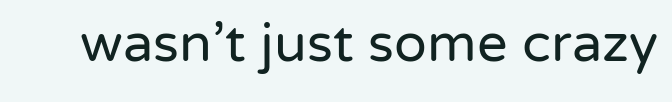wasn’t just some crazy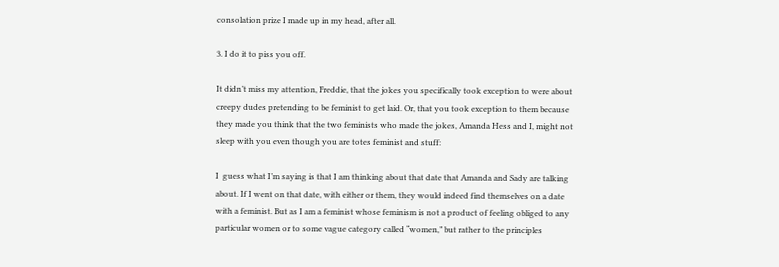consolation prize I made up in my head, after all.

3. I do it to piss you off.

It didn’t miss my attention, Freddie, that the jokes you specifically took exception to were about creepy dudes pretending to be feminist to get laid. Or, that you took exception to them because they made you think that the two feminists who made the jokes, Amanda Hess and I, might not sleep with you even though you are totes feminist and stuff:

I  guess what I’m saying is that I am thinking about that date that Amanda and Sady are talking about. If I went on that date, with either or them, they would indeed find themselves on a date with a feminist. But as I am a feminist whose feminism is not a product of feeling obliged to any particular women or to some vague category called “women,” but rather to the principles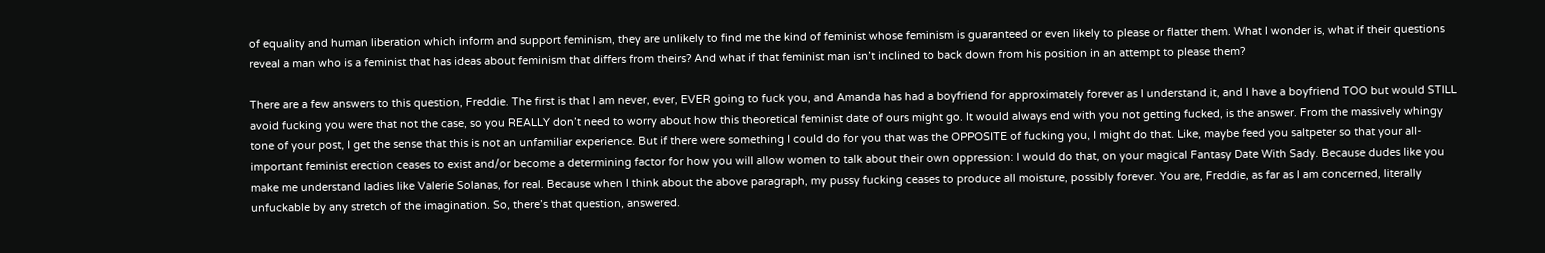of equality and human liberation which inform and support feminism, they are unlikely to find me the kind of feminist whose feminism is guaranteed or even likely to please or flatter them. What I wonder is, what if their questions reveal a man who is a feminist that has ideas about feminism that differs from theirs? And what if that feminist man isn’t inclined to back down from his position in an attempt to please them?

There are a few answers to this question, Freddie. The first is that I am never, ever, EVER going to fuck you, and Amanda has had a boyfriend for approximately forever as I understand it, and I have a boyfriend TOO but would STILL avoid fucking you were that not the case, so you REALLY don’t need to worry about how this theoretical feminist date of ours might go. It would always end with you not getting fucked, is the answer. From the massively whingy tone of your post, I get the sense that this is not an unfamiliar experience. But if there were something I could do for you that was the OPPOSITE of fucking you, I might do that. Like, maybe feed you saltpeter so that your all-important feminist erection ceases to exist and/or become a determining factor for how you will allow women to talk about their own oppression: I would do that, on your magical Fantasy Date With Sady. Because dudes like you make me understand ladies like Valerie Solanas, for real. Because when I think about the above paragraph, my pussy fucking ceases to produce all moisture, possibly forever. You are, Freddie, as far as I am concerned, literally unfuckable by any stretch of the imagination. So, there’s that question, answered.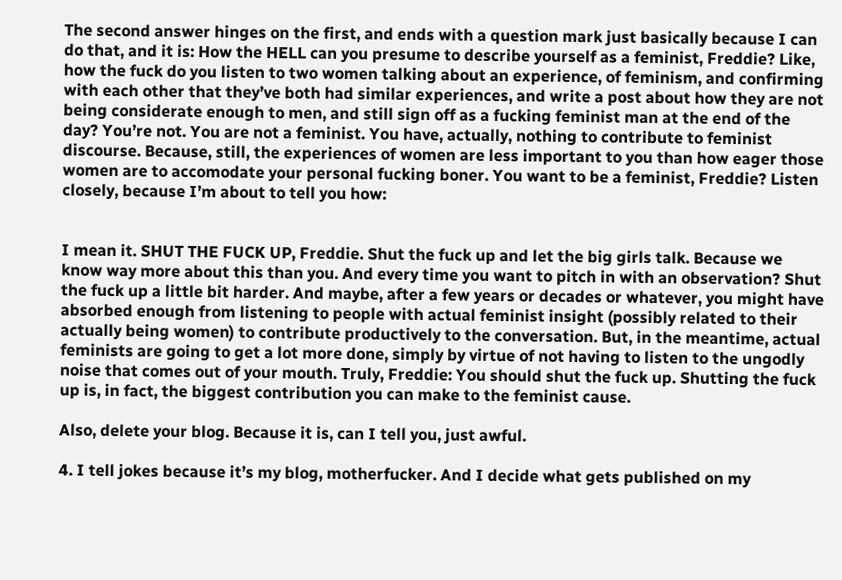The second answer hinges on the first, and ends with a question mark just basically because I can do that, and it is: How the HELL can you presume to describe yourself as a feminist, Freddie? Like, how the fuck do you listen to two women talking about an experience, of feminism, and confirming with each other that they’ve both had similar experiences, and write a post about how they are not being considerate enough to men, and still sign off as a fucking feminist man at the end of the day? You’re not. You are not a feminist. You have, actually, nothing to contribute to feminist discourse. Because, still, the experiences of women are less important to you than how eager those women are to accomodate your personal fucking boner. You want to be a feminist, Freddie? Listen closely, because I’m about to tell you how:


I mean it. SHUT THE FUCK UP, Freddie. Shut the fuck up and let the big girls talk. Because we know way more about this than you. And every time you want to pitch in with an observation? Shut the fuck up a little bit harder. And maybe, after a few years or decades or whatever, you might have absorbed enough from listening to people with actual feminist insight (possibly related to their actually being women) to contribute productively to the conversation. But, in the meantime, actual feminists are going to get a lot more done, simply by virtue of not having to listen to the ungodly noise that comes out of your mouth. Truly, Freddie: You should shut the fuck up. Shutting the fuck up is, in fact, the biggest contribution you can make to the feminist cause.

Also, delete your blog. Because it is, can I tell you, just awful.

4. I tell jokes because it’s my blog, motherfucker. And I decide what gets published on my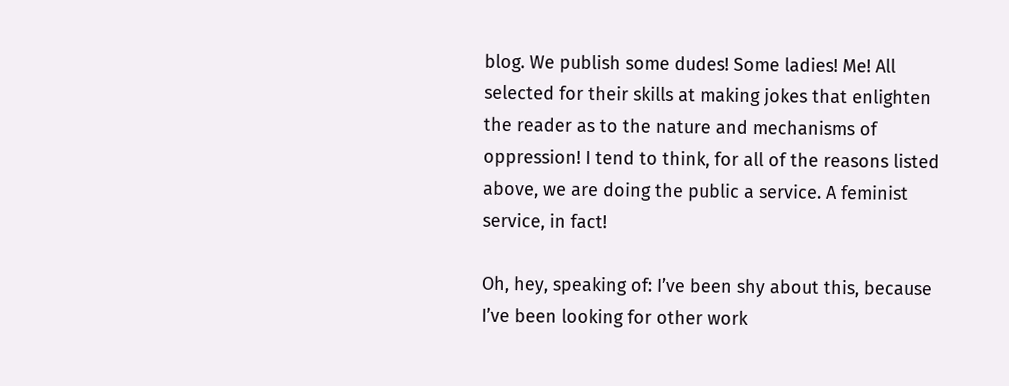blog. We publish some dudes! Some ladies! Me! All selected for their skills at making jokes that enlighten the reader as to the nature and mechanisms of oppression! I tend to think, for all of the reasons listed above, we are doing the public a service. A feminist service, in fact!

Oh, hey, speaking of: I’ve been shy about this, because I’ve been looking for other work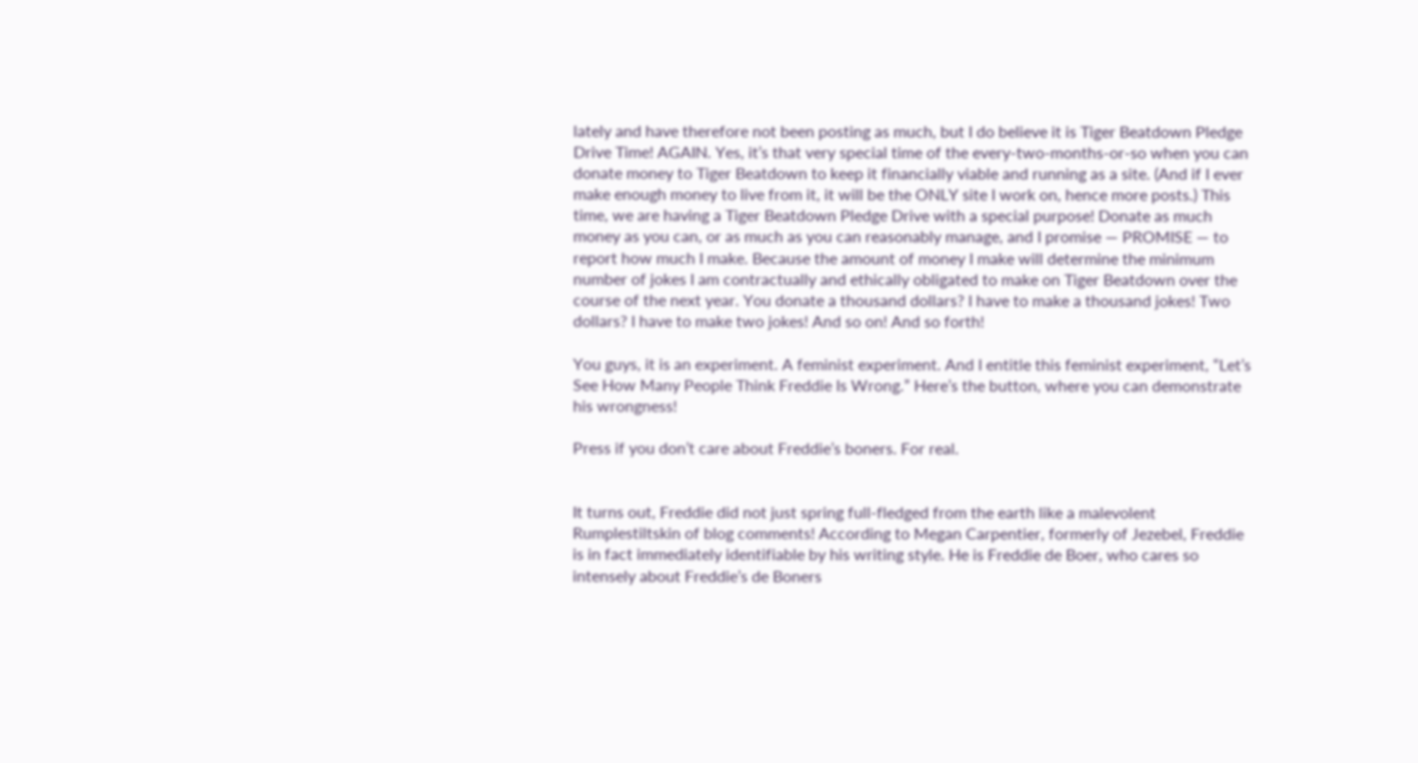lately and have therefore not been posting as much, but I do believe it is Tiger Beatdown Pledge Drive Time! AGAIN. Yes, it’s that very special time of the every-two-months-or-so when you can donate money to Tiger Beatdown to keep it financially viable and running as a site. (And if I ever make enough money to live from it, it will be the ONLY site I work on, hence more posts.) This time, we are having a Tiger Beatdown Pledge Drive with a special purpose! Donate as much money as you can, or as much as you can reasonably manage, and I promise — PROMISE — to report how much I make. Because the amount of money I make will determine the minimum number of jokes I am contractually and ethically obligated to make on Tiger Beatdown over the course of the next year. You donate a thousand dollars? I have to make a thousand jokes! Two dollars? I have to make two jokes! And so on! And so forth!

You guys, it is an experiment. A feminist experiment. And I entitle this feminist experiment, “Let’s See How Many People Think Freddie Is Wrong.” Here’s the button, where you can demonstrate his wrongness!

Press if you don’t care about Freddie’s boners. For real.


It turns out, Freddie did not just spring full-fledged from the earth like a malevolent Rumplestiltskin of blog comments! According to Megan Carpentier, formerly of Jezebel, Freddie is in fact immediately identifiable by his writing style. He is Freddie de Boer, who cares so intensely about Freddie’s de Boners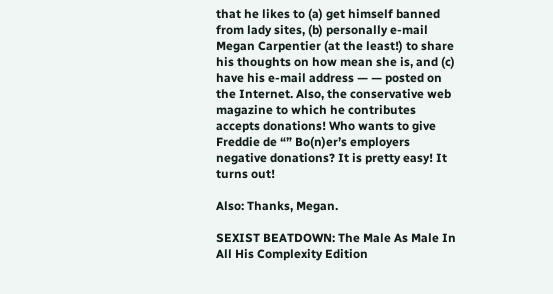that he likes to (a) get himself banned from lady sites, (b) personally e-mail Megan Carpentier (at the least!) to share his thoughts on how mean she is, and (c) have his e-mail address — — posted on the Internet. Also, the conservative web magazine to which he contributes accepts donations! Who wants to give Freddie de “” Bo(n)er’s employers negative donations? It is pretty easy! It turns out!

Also: Thanks, Megan.

SEXIST BEATDOWN: The Male As Male In All His Complexity Edition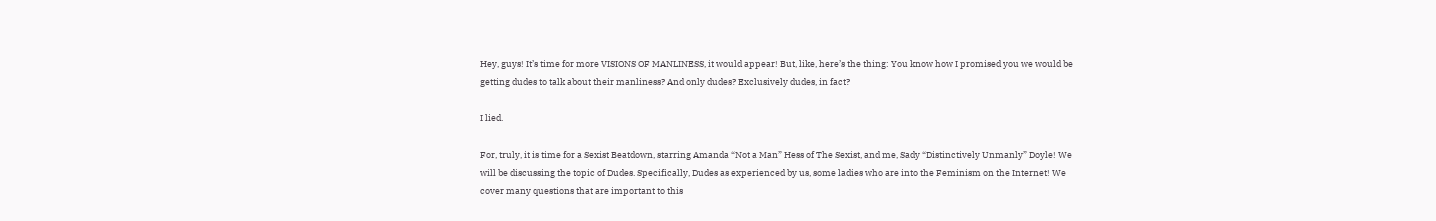Hey, guys! It’s time for more VISIONS OF MANLINESS, it would appear! But, like, here’s the thing: You know how I promised you we would be getting dudes to talk about their manliness? And only dudes? Exclusively dudes, in fact?

I lied.

For, truly, it is time for a Sexist Beatdown, starring Amanda “Not a Man” Hess of The Sexist, and me, Sady “Distinctively Unmanly” Doyle! We will be discussing the topic of Dudes. Specifically, Dudes as experienced by us, some ladies who are into the Feminism on the Internet! We cover many questions that are important to this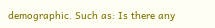demographic. Such as: Is there any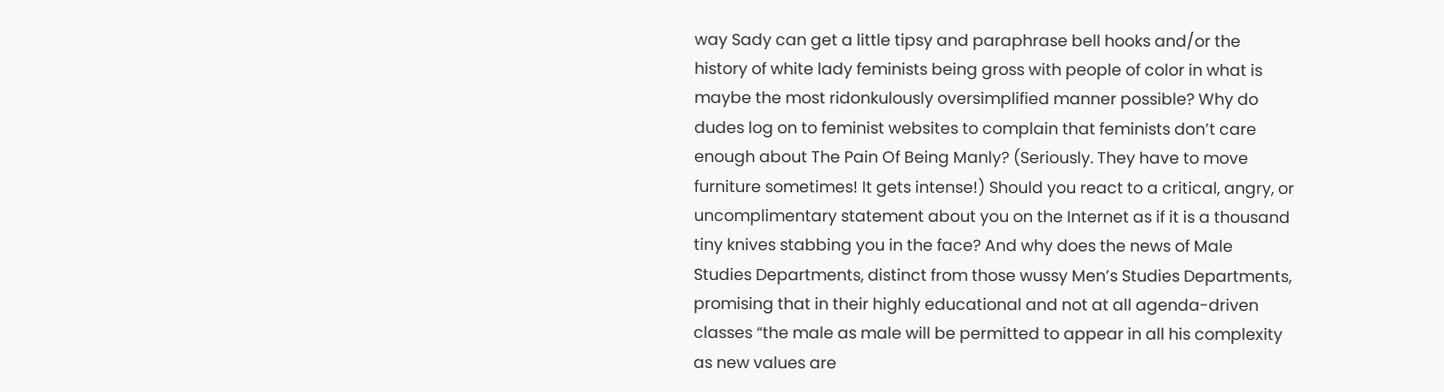way Sady can get a little tipsy and paraphrase bell hooks and/or the history of white lady feminists being gross with people of color in what is maybe the most ridonkulously oversimplified manner possible? Why do dudes log on to feminist websites to complain that feminists don’t care enough about The Pain Of Being Manly? (Seriously. They have to move furniture sometimes! It gets intense!) Should you react to a critical, angry, or uncomplimentary statement about you on the Internet as if it is a thousand tiny knives stabbing you in the face? And why does the news of Male Studies Departments, distinct from those wussy Men’s Studies Departments, promising that in their highly educational and not at all agenda-driven classes “the male as male will be permitted to appear in all his complexity as new values are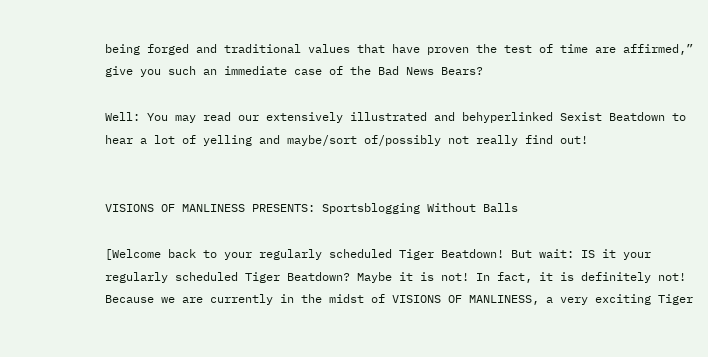being forged and traditional values that have proven the test of time are affirmed,” give you such an immediate case of the Bad News Bears?

Well: You may read our extensively illustrated and behyperlinked Sexist Beatdown to hear a lot of yelling and maybe/sort of/possibly not really find out!


VISIONS OF MANLINESS PRESENTS: Sportsblogging Without Balls

[Welcome back to your regularly scheduled Tiger Beatdown! But wait: IS it your regularly scheduled Tiger Beatdown? Maybe it is not! In fact, it is definitely not! Because we are currently in the midst of VISIONS OF MANLINESS, a very exciting Tiger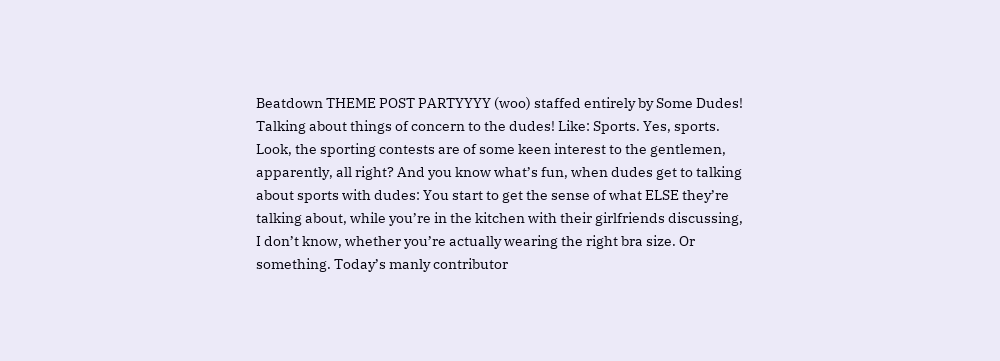Beatdown THEME POST PARTYYYY (woo) staffed entirely by Some Dudes! Talking about things of concern to the dudes! Like: Sports. Yes, sports. Look, the sporting contests are of some keen interest to the gentlemen, apparently, all right? And you know what’s fun, when dudes get to talking about sports with dudes: You start to get the sense of what ELSE they’re talking about, while you’re in the kitchen with their girlfriends discussing, I don’t know, whether you’re actually wearing the right bra size. Or something. Today’s manly contributor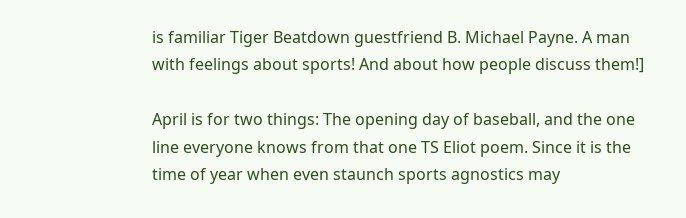is familiar Tiger Beatdown guestfriend B. Michael Payne. A man with feelings about sports! And about how people discuss them!]

April is for two things: The opening day of baseball, and the one line everyone knows from that one TS Eliot poem. Since it is the time of year when even staunch sports agnostics may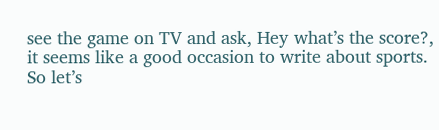see the game on TV and ask, Hey what’s the score?, it seems like a good occasion to write about sports. So let’s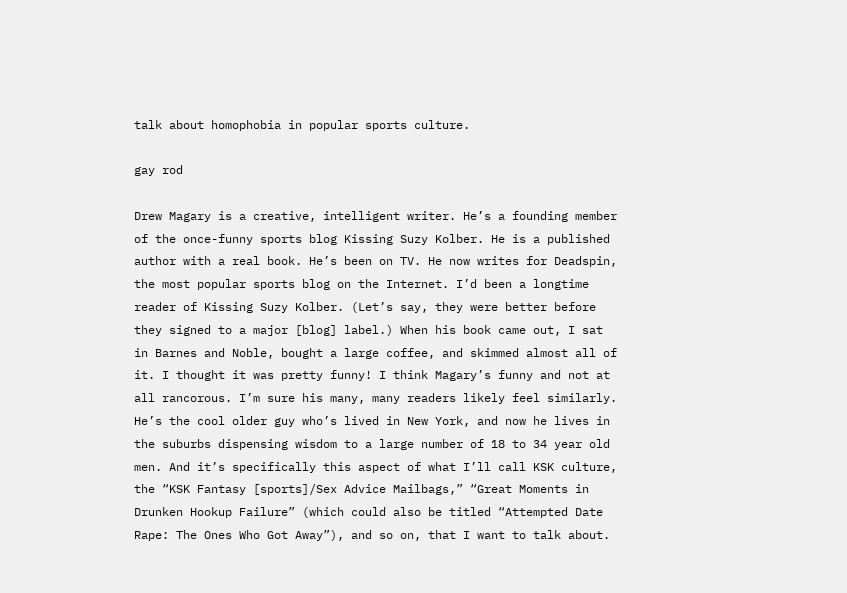talk about homophobia in popular sports culture.

gay rod

Drew Magary is a creative, intelligent writer. He’s a founding member of the once-funny sports blog Kissing Suzy Kolber. He is a published author with a real book. He’s been on TV. He now writes for Deadspin, the most popular sports blog on the Internet. I’d been a longtime reader of Kissing Suzy Kolber. (Let’s say, they were better before they signed to a major [blog] label.) When his book came out, I sat in Barnes and Noble, bought a large coffee, and skimmed almost all of it. I thought it was pretty funny! I think Magary’s funny and not at all rancorous. I’m sure his many, many readers likely feel similarly. He’s the cool older guy who’s lived in New York, and now he lives in the suburbs dispensing wisdom to a large number of 18 to 34 year old men. And it’s specifically this aspect of what I’ll call KSK culture, the “KSK Fantasy [sports]/Sex Advice Mailbags,” “Great Moments in Drunken Hookup Failure” (which could also be titled “Attempted Date Rape: The Ones Who Got Away”), and so on, that I want to talk about.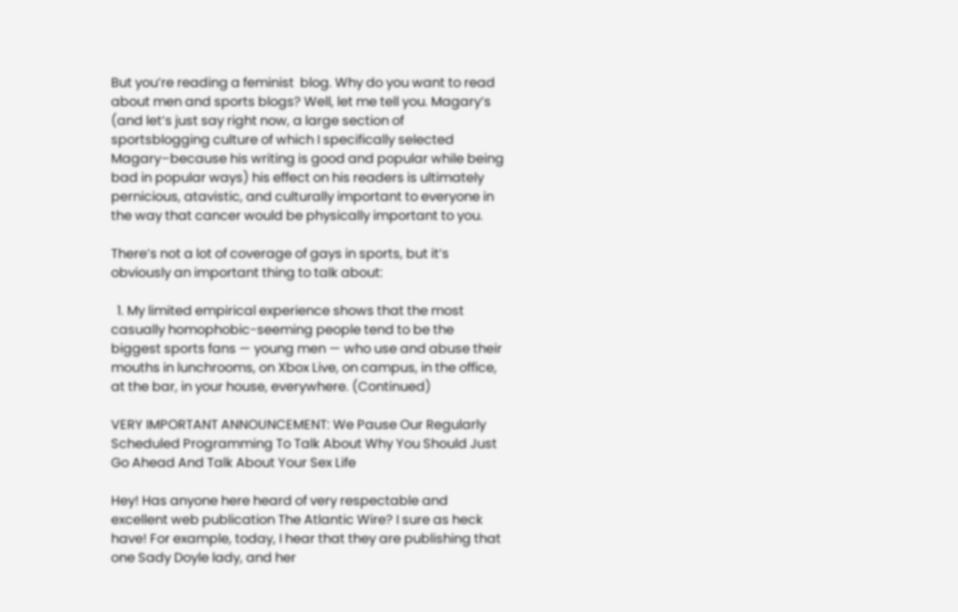But you’re reading a feminist  blog. Why do you want to read about men and sports blogs? Well, let me tell you. Magary’s (and let’s just say right now, a large section of sportsblogging culture of which I specifically selected Magary–because his writing is good and popular while being bad in popular ways) his effect on his readers is ultimately pernicious, atavistic, and culturally important to everyone in the way that cancer would be physically important to you.

There’s not a lot of coverage of gays in sports, but it’s obviously an important thing to talk about:

  1. My limited empirical experience shows that the most casually homophobic-seeming people tend to be the biggest sports fans — young men — who use and abuse their mouths in lunchrooms, on Xbox Live, on campus, in the office, at the bar, in your house, everywhere. (Continued)

VERY IMPORTANT ANNOUNCEMENT: We Pause Our Regularly Scheduled Programming To Talk About Why You Should Just Go Ahead And Talk About Your Sex Life

Hey! Has anyone here heard of very respectable and excellent web publication The Atlantic Wire? I sure as heck have! For example, today, I hear that they are publishing that one Sady Doyle lady, and her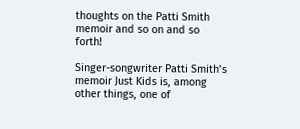thoughts on the Patti Smith memoir and so on and so forth!

Singer-songwriter Patti Smith’s memoir Just Kids is, among other things, one of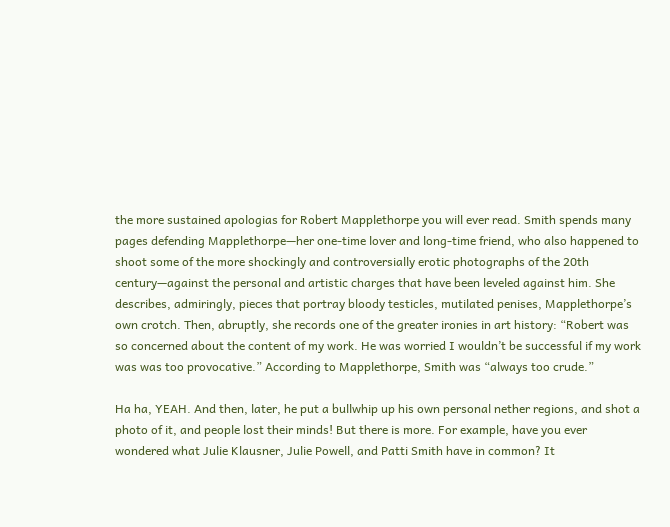the more sustained apologias for Robert Mapplethorpe you will ever read. Smith spends many pages defending Mapplethorpe—her one-time lover and long-time friend, who also happened to shoot some of the more shockingly and controversially erotic photographs of the 20th century—against the personal and artistic charges that have been leveled against him. She describes, admiringly, pieces that portray bloody testicles, mutilated penises, Mapplethorpe’s own crotch. Then, abruptly, she records one of the greater ironies in art history: “Robert was so concerned about the content of my work. He was worried I wouldn’t be successful if my work was was too provocative.” According to Mapplethorpe, Smith was “always too crude.”

Ha ha, YEAH. And then, later, he put a bullwhip up his own personal nether regions, and shot a photo of it, and people lost their minds! But there is more. For example, have you ever wondered what Julie Klausner, Julie Powell, and Patti Smith have in common? It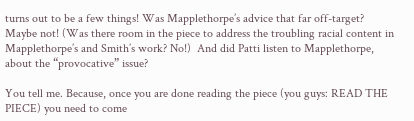turns out to be a few things! Was Mapplethorpe’s advice that far off-target? Maybe not! (Was there room in the piece to address the troubling racial content in Mapplethorpe’s and Smith’s work? No!)  And did Patti listen to Mapplethorpe, about the “provocative” issue?

You tell me. Because, once you are done reading the piece (you guys: READ THE PIECE) you need to come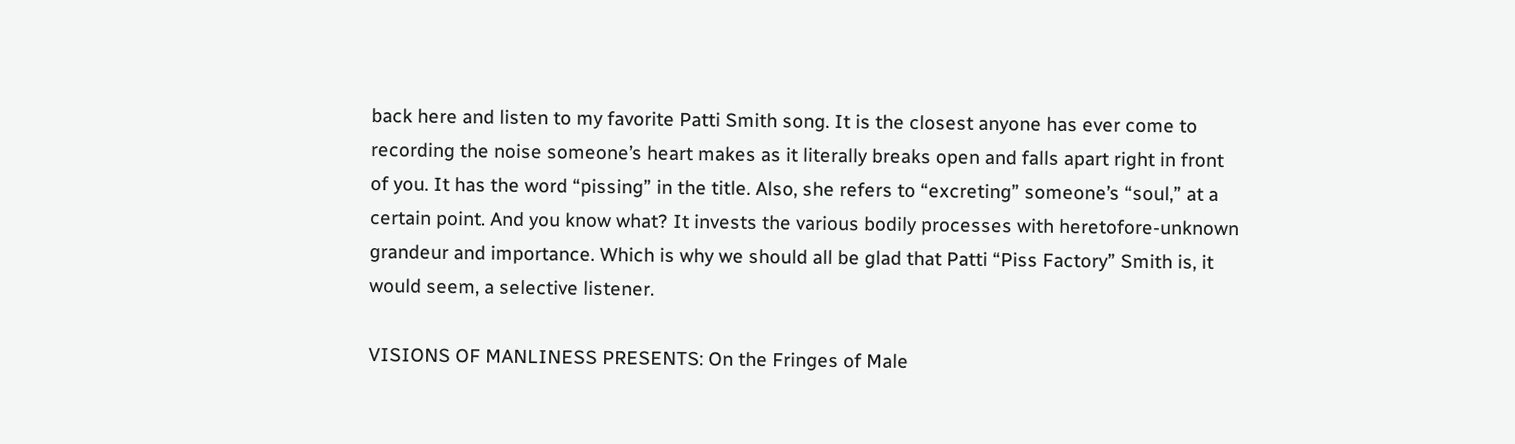back here and listen to my favorite Patti Smith song. It is the closest anyone has ever come to recording the noise someone’s heart makes as it literally breaks open and falls apart right in front of you. It has the word “pissing” in the title. Also, she refers to “excreting” someone’s “soul,” at a certain point. And you know what? It invests the various bodily processes with heretofore-unknown grandeur and importance. Which is why we should all be glad that Patti “Piss Factory” Smith is, it would seem, a selective listener.

VISIONS OF MANLINESS PRESENTS: On the Fringes of Male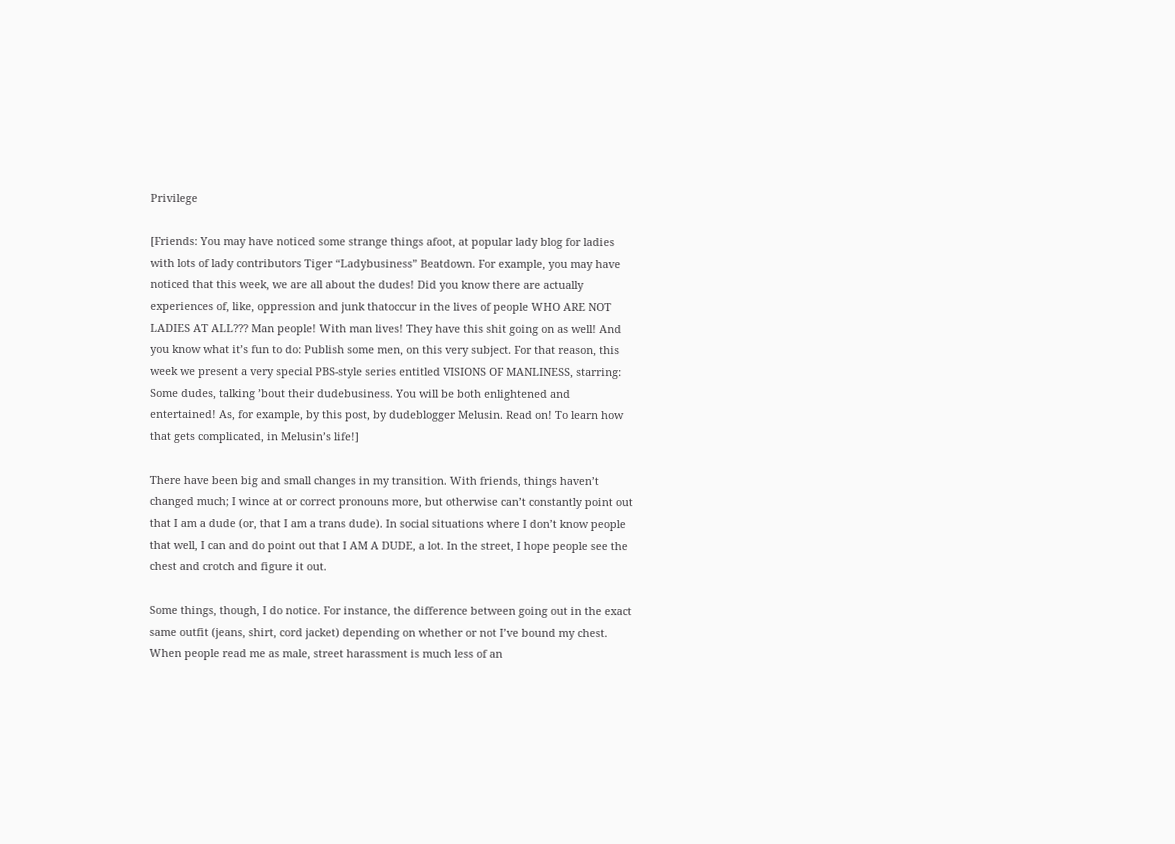Privilege

[Friends: You may have noticed some strange things afoot, at popular lady blog for ladies with lots of lady contributors Tiger “Ladybusiness” Beatdown. For example, you may have noticed that this week, we are all about the dudes! Did you know there are actually experiences of, like, oppression and junk thatoccur in the lives of people WHO ARE NOT LADIES AT ALL??? Man people! With man lives! They have this shit going on as well! And you know what it’s fun to do: Publish some men, on this very subject. For that reason, this week we present a very special PBS-style series entitled VISIONS OF MANLINESS, starring: Some dudes, talking ’bout their dudebusiness. You will be both enlightened and entertained! As, for example, by this post, by dudeblogger Melusin. Read on! To learn how that gets complicated, in Melusin’s life!]

There have been big and small changes in my transition. With friends, things haven’t changed much; I wince at or correct pronouns more, but otherwise can’t constantly point out that I am a dude (or, that I am a trans dude). In social situations where I don’t know people that well, I can and do point out that I AM A DUDE, a lot. In the street, I hope people see the chest and crotch and figure it out.

Some things, though, I do notice. For instance, the difference between going out in the exact same outfit (jeans, shirt, cord jacket) depending on whether or not I’ve bound my chest. When people read me as male, street harassment is much less of an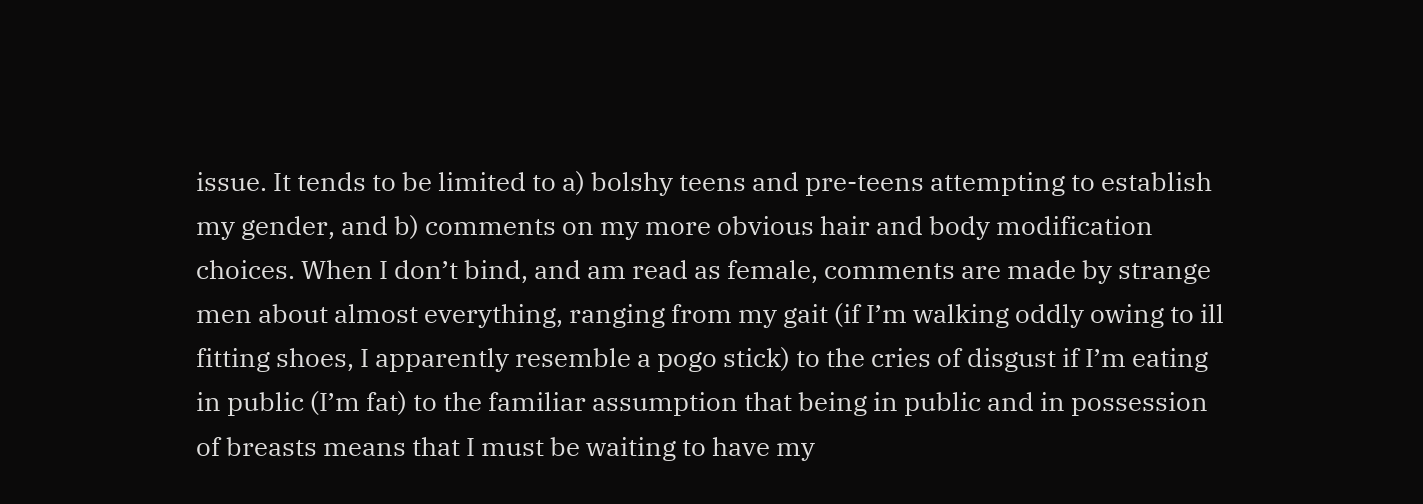issue. It tends to be limited to a) bolshy teens and pre-teens attempting to establish my gender, and b) comments on my more obvious hair and body modification choices. When I don’t bind, and am read as female, comments are made by strange men about almost everything, ranging from my gait (if I’m walking oddly owing to ill fitting shoes, I apparently resemble a pogo stick) to the cries of disgust if I’m eating in public (I’m fat) to the familiar assumption that being in public and in possession of breasts means that I must be waiting to have my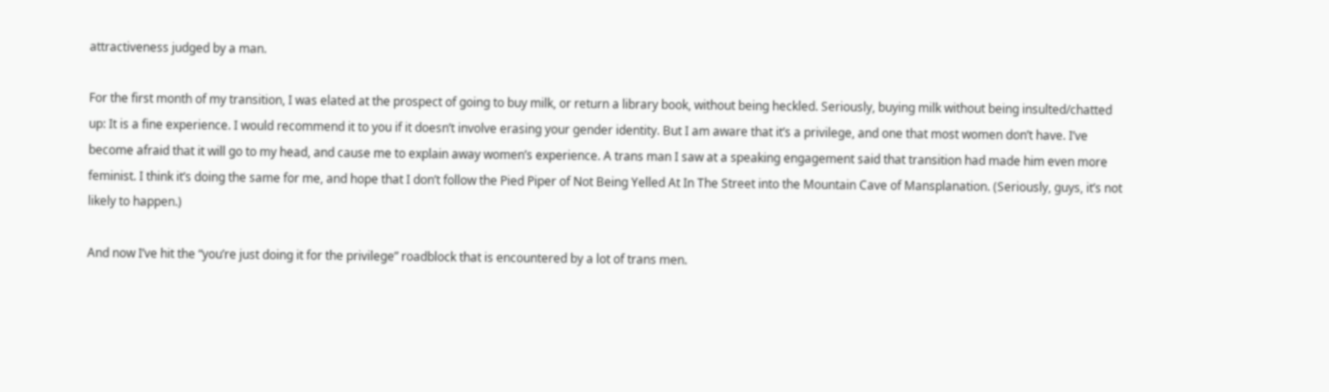attractiveness judged by a man.

For the first month of my transition, I was elated at the prospect of going to buy milk, or return a library book, without being heckled. Seriously, buying milk without being insulted/chatted up: It is a fine experience. I would recommend it to you if it doesn’t involve erasing your gender identity. But I am aware that it’s a privilege, and one that most women don’t have. I’ve become afraid that it will go to my head, and cause me to explain away women’s experience. A trans man I saw at a speaking engagement said that transition had made him even more feminist. I think it’s doing the same for me, and hope that I don’t follow the Pied Piper of Not Being Yelled At In The Street into the Mountain Cave of Mansplanation. (Seriously, guys, it’s not likely to happen.)

And now I’ve hit the “you’re just doing it for the privilege” roadblock that is encountered by a lot of trans men.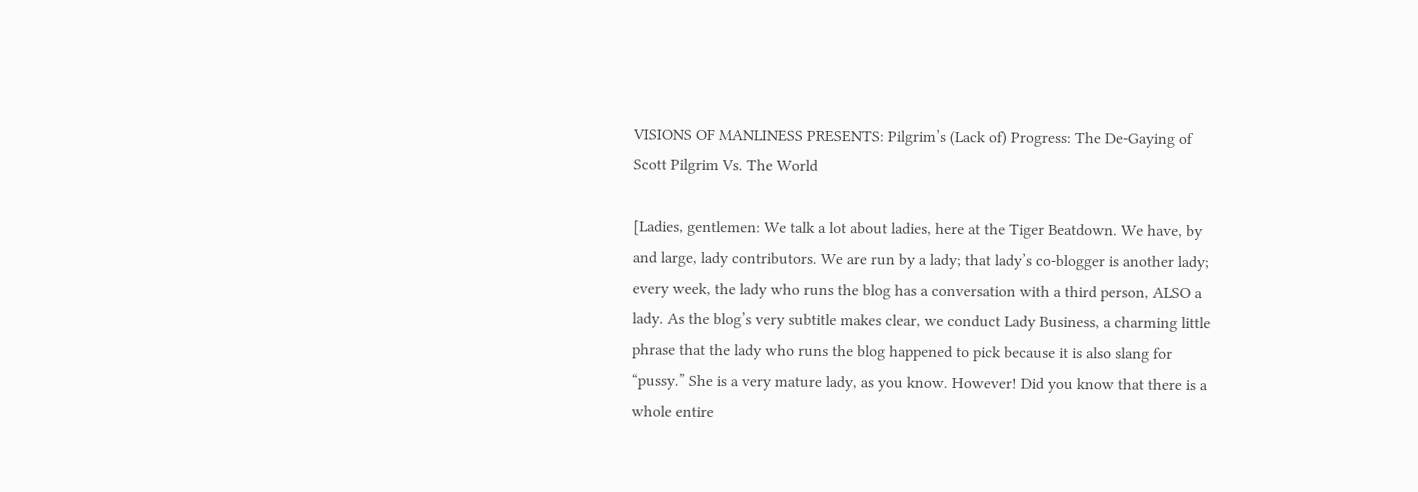VISIONS OF MANLINESS PRESENTS: Pilgrim’s (Lack of) Progress: The De-Gaying of Scott Pilgrim Vs. The World

[Ladies, gentlemen: We talk a lot about ladies, here at the Tiger Beatdown. We have, by and large, lady contributors. We are run by a lady; that lady’s co-blogger is another lady; every week, the lady who runs the blog has a conversation with a third person, ALSO a lady. As the blog’s very subtitle makes clear, we conduct Lady Business, a charming little phrase that the lady who runs the blog happened to pick because it is also slang for “pussy.” She is a very mature lady, as you know. However! Did you know that there is a whole entire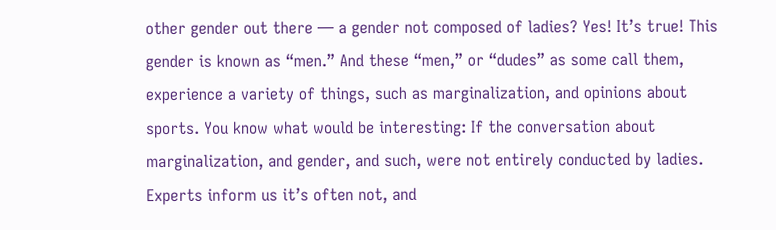other gender out there — a gender not composed of ladies? Yes! It’s true! This gender is known as “men.” And these “men,” or “dudes” as some call them, experience a variety of things, such as marginalization, and opinions about sports. You know what would be interesting: If the conversation about marginalization, and gender, and such, were not entirely conducted by ladies. Experts inform us it’s often not, and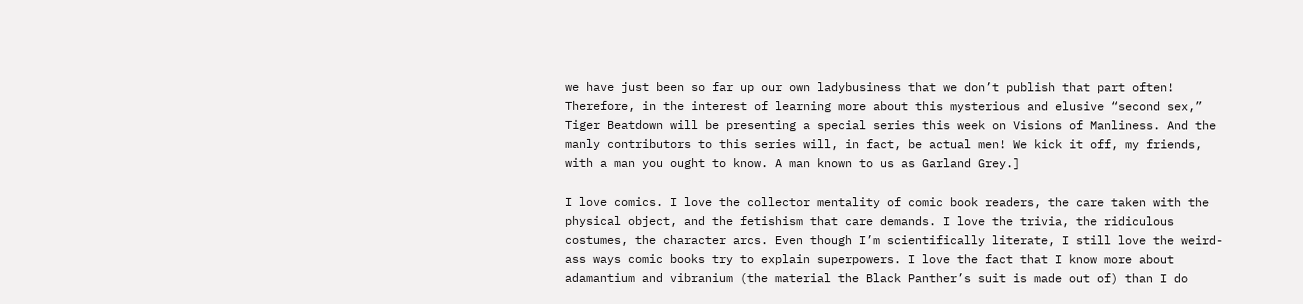we have just been so far up our own ladybusiness that we don’t publish that part often! Therefore, in the interest of learning more about this mysterious and elusive “second sex,” Tiger Beatdown will be presenting a special series this week on Visions of Manliness. And the manly contributors to this series will, in fact, be actual men! We kick it off, my friends, with a man you ought to know. A man known to us as Garland Grey.]

I love comics. I love the collector mentality of comic book readers, the care taken with the physical object, and the fetishism that care demands. I love the trivia, the ridiculous costumes, the character arcs. Even though I’m scientifically literate, I still love the weird-ass ways comic books try to explain superpowers. I love the fact that I know more about adamantium and vibranium (the material the Black Panther’s suit is made out of) than I do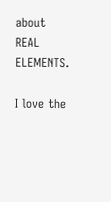about REAL ELEMENTS.

I love the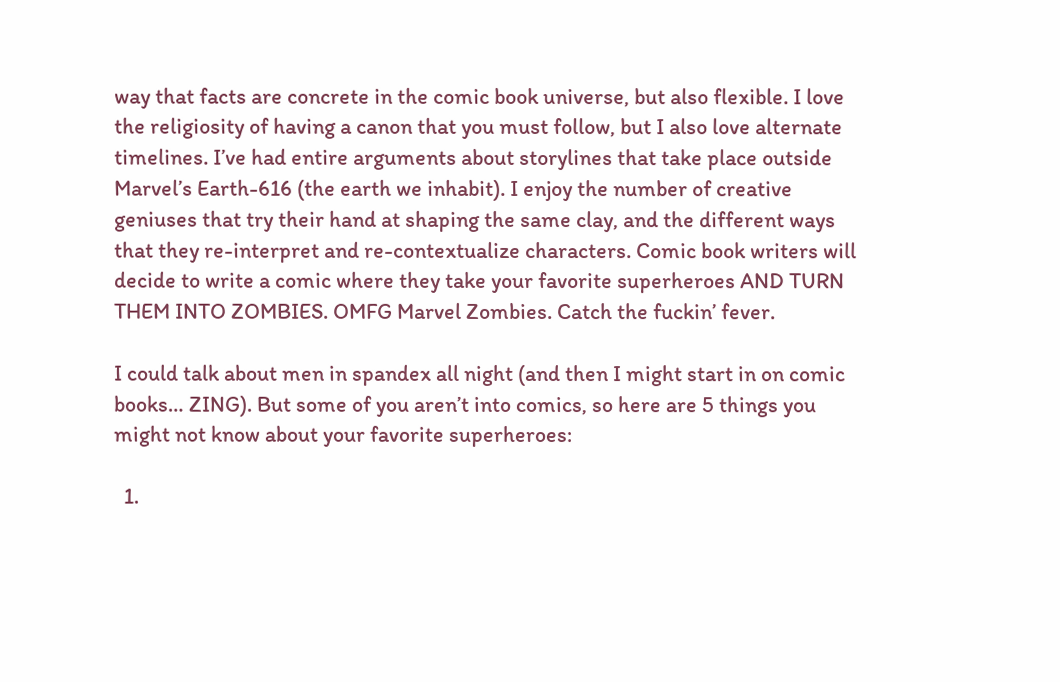way that facts are concrete in the comic book universe, but also flexible. I love the religiosity of having a canon that you must follow, but I also love alternate timelines. I’ve had entire arguments about storylines that take place outside Marvel’s Earth-616 (the earth we inhabit). I enjoy the number of creative geniuses that try their hand at shaping the same clay, and the different ways that they re-interpret and re-contextualize characters. Comic book writers will decide to write a comic where they take your favorite superheroes AND TURN THEM INTO ZOMBIES. OMFG Marvel Zombies. Catch the fuckin’ fever.

I could talk about men in spandex all night (and then I might start in on comic books… ZING). But some of you aren’t into comics, so here are 5 things you might not know about your favorite superheroes:

  1.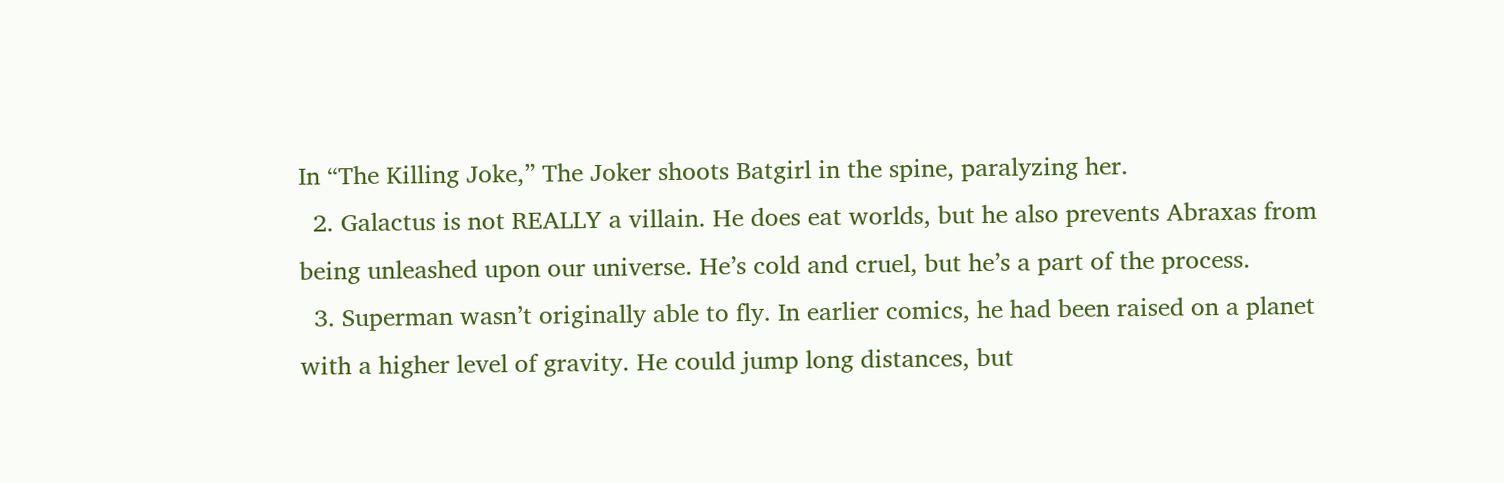In “The Killing Joke,” The Joker shoots Batgirl in the spine, paralyzing her.
  2. Galactus is not REALLY a villain. He does eat worlds, but he also prevents Abraxas from being unleashed upon our universe. He’s cold and cruel, but he’s a part of the process.
  3. Superman wasn’t originally able to fly. In earlier comics, he had been raised on a planet with a higher level of gravity. He could jump long distances, but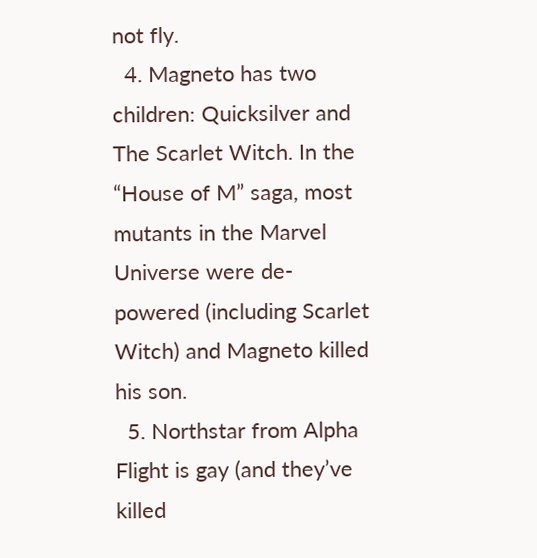not fly.
  4. Magneto has two children: Quicksilver and The Scarlet Witch. In the “House of M” saga, most mutants in the Marvel Universe were de-powered (including Scarlet Witch) and Magneto killed his son.
  5. Northstar from Alpha Flight is gay (and they’ve killed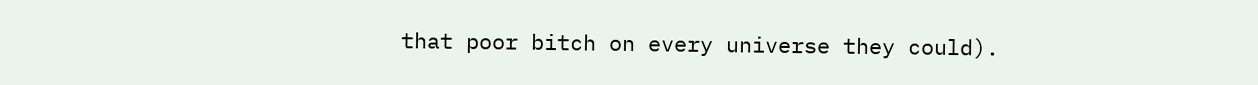that poor bitch on every universe they could).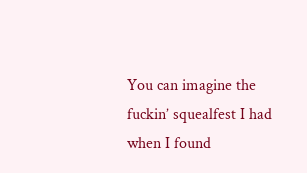You can imagine the fuckin’ squealfest I had when I found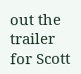out the trailer for Scott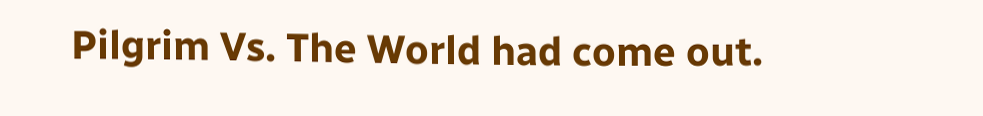Pilgrim Vs. The World had come out.